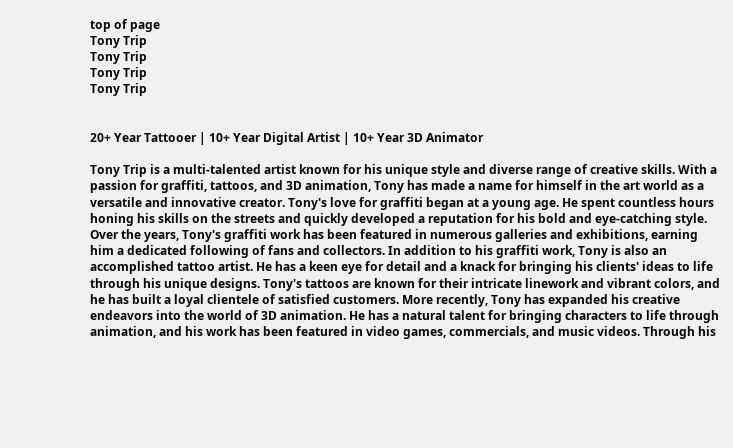top of page
Tony Trip
Tony Trip
Tony Trip
Tony Trip


20+ Year Tattooer | 10+ Year Digital Artist | 10+ Year 3D Animator

Tony Trip is a multi-talented artist known for his unique style and diverse range of creative skills. With a passion for graffiti, tattoos, and 3D animation, Tony has made a name for himself in the art world as a versatile and innovative creator. Tony's love for graffiti began at a young age. He spent countless hours honing his skills on the streets and quickly developed a reputation for his bold and eye-catching style. Over the years, Tony's graffiti work has been featured in numerous galleries and exhibitions, earning him a dedicated following of fans and collectors. In addition to his graffiti work, Tony is also an accomplished tattoo artist. He has a keen eye for detail and a knack for bringing his clients' ideas to life through his unique designs. Tony's tattoos are known for their intricate linework and vibrant colors, and he has built a loyal clientele of satisfied customers. More recently, Tony has expanded his creative endeavors into the world of 3D animation. He has a natural talent for bringing characters to life through animation, and his work has been featured in video games, commercials, and music videos. Through his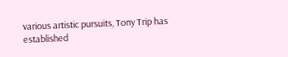various artistic pursuits, Tony Trip has established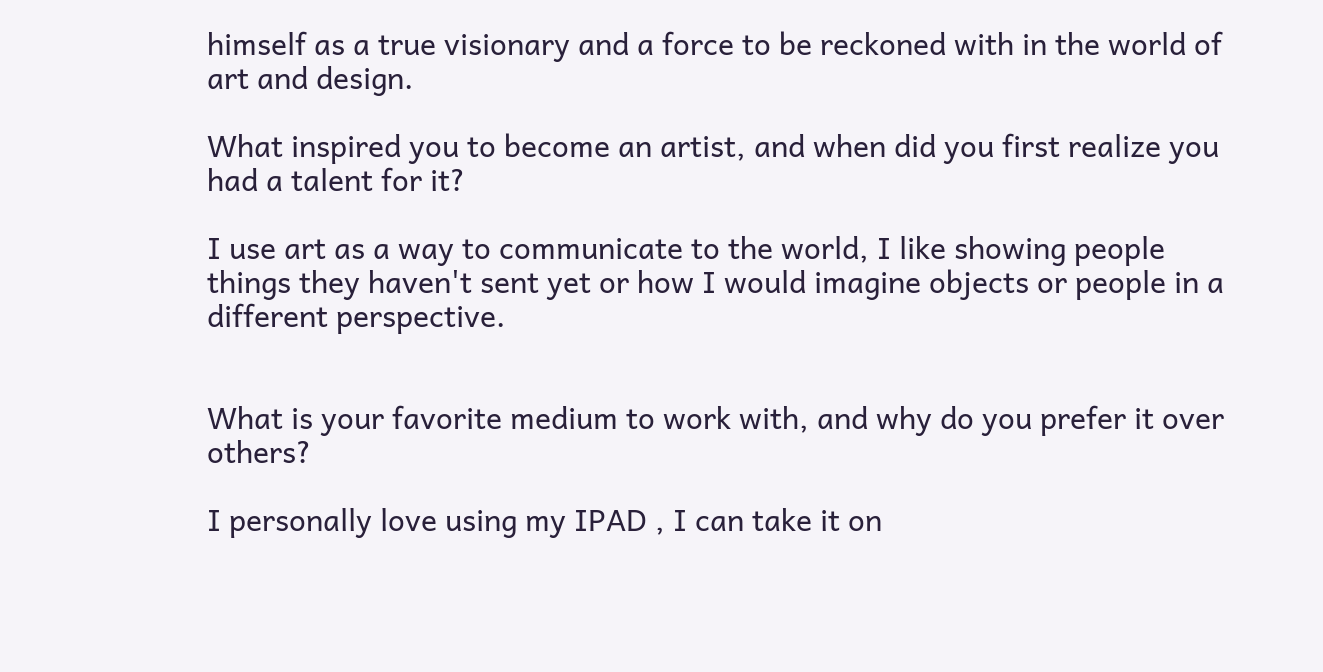himself as a true visionary and a force to be reckoned with in the world of art and design.

What inspired you to become an artist, and when did you first realize you had a talent for it?

I use art as a way to communicate to the world, I like showing people things they haven't sent yet or how I would imagine objects or people in a different perspective.


What is your favorite medium to work with, and why do you prefer it over others?

I personally love using my IPAD , I can take it on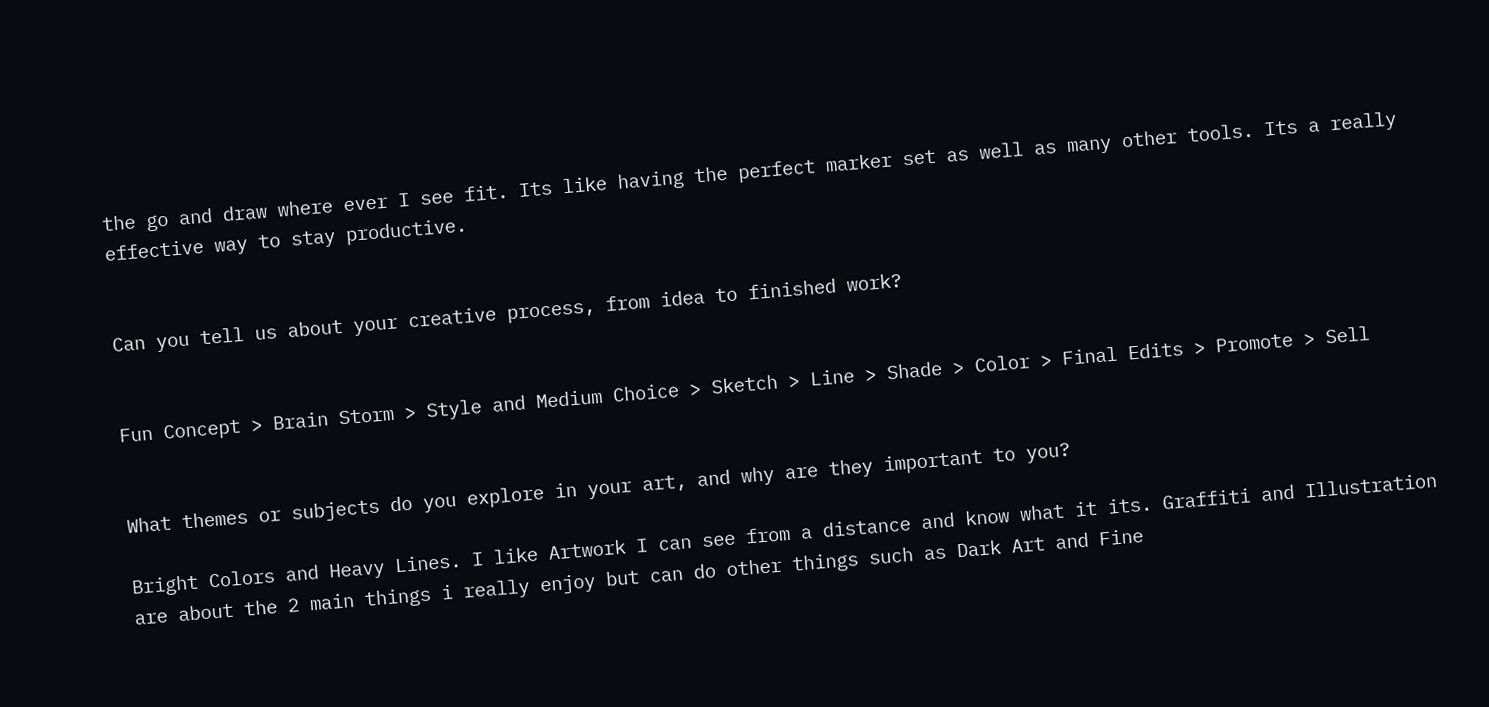the go and draw where ever I see fit. Its like having the perfect marker set as well as many other tools. Its a really effective way to stay productive.


Can you tell us about your creative process, from idea to finished work?


Fun Concept > Brain Storm > Style and Medium Choice > Sketch > Line > Shade > Color > Final Edits > Promote > Sell


What themes or subjects do you explore in your art, and why are they important to you?

Bright Colors and Heavy Lines. I like Artwork I can see from a distance and know what it its. Graffiti and Illustration are about the 2 main things i really enjoy but can do other things such as Dark Art and Fine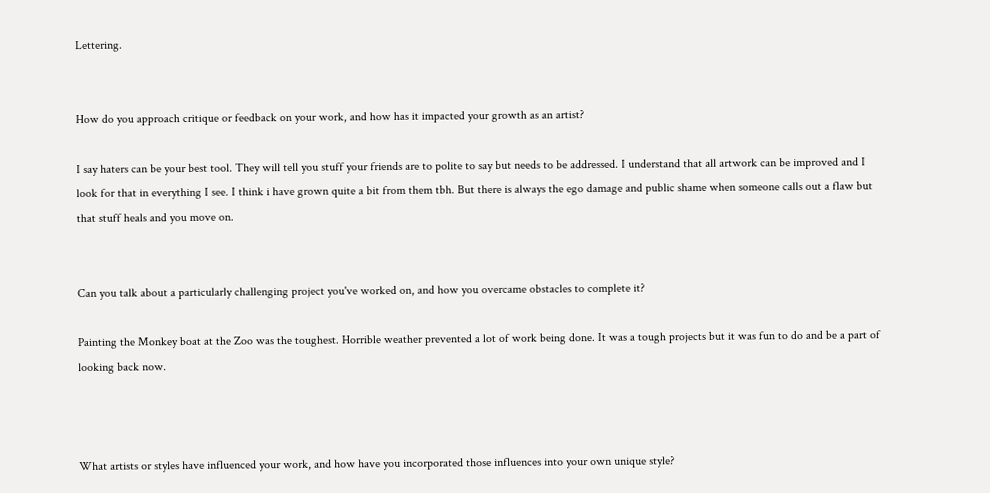Lettering.


How do you approach critique or feedback on your work, and how has it impacted your growth as an artist?

I say haters can be your best tool. They will tell you stuff your friends are to polite to say but needs to be addressed. I understand that all artwork can be improved and I look for that in everything I see. I think i have grown quite a bit from them tbh. But there is always the ego damage and public shame when someone calls out a flaw but that stuff heals and you move on.


Can you talk about a particularly challenging project you've worked on, and how you overcame obstacles to complete it?

Painting the Monkey boat at the Zoo was the toughest. Horrible weather prevented a lot of work being done. It was a tough projects but it was fun to do and be a part of looking back now.



What artists or styles have influenced your work, and how have you incorporated those influences into your own unique style?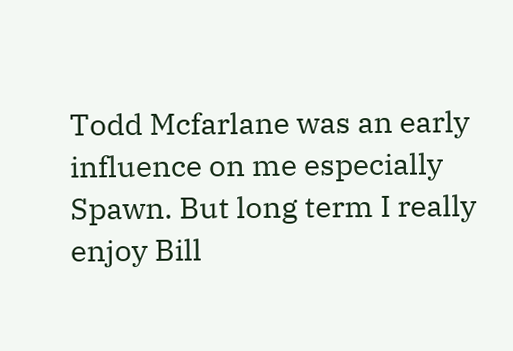Todd Mcfarlane was an early influence on me especially Spawn. But long term I really enjoy Bill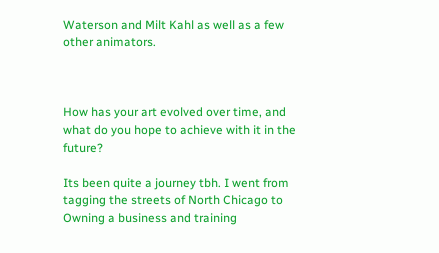Waterson and Milt Kahl as well as a few other animators.



How has your art evolved over time, and what do you hope to achieve with it in the future?

Its been quite a journey tbh. I went from tagging the streets of North Chicago to Owning a business and training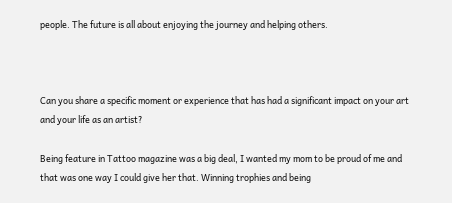people. The future is all about enjoying the journey and helping others.



Can you share a specific moment or experience that has had a significant impact on your art and your life as an artist?

Being feature in Tattoo magazine was a big deal, I wanted my mom to be proud of me and that was one way I could give her that. Winning trophies and being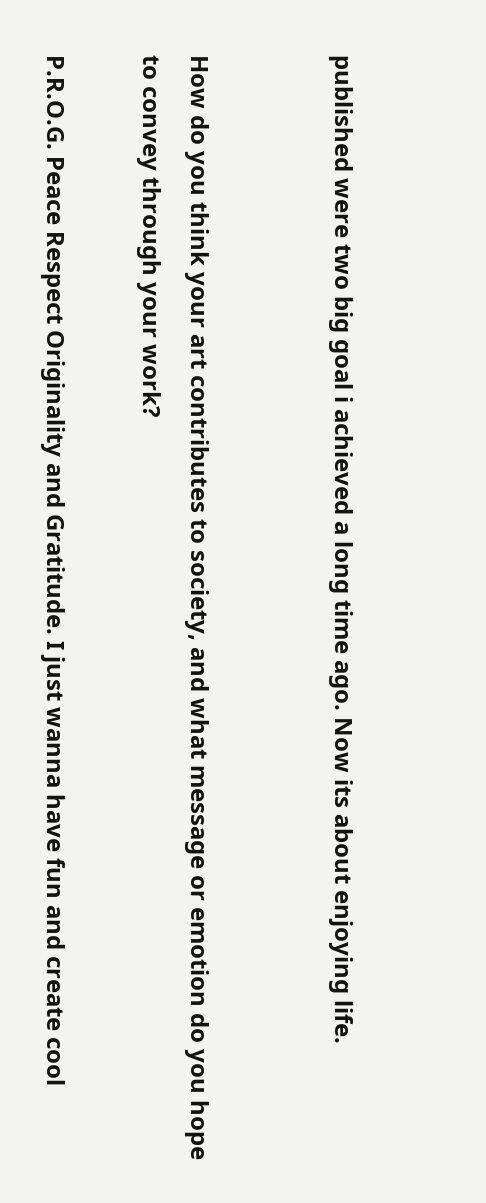published were two big goal i achieved a long time ago. Now its about enjoying life.


How do you think your art contributes to society, and what message or emotion do you hope to convey through your work?

P.R.O.G. Peace Respect Originality and Gratitude. I just wanna have fun and create cool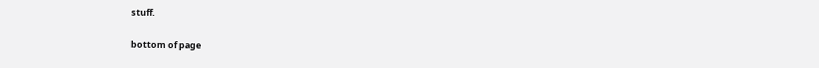stuff.

bottom of page